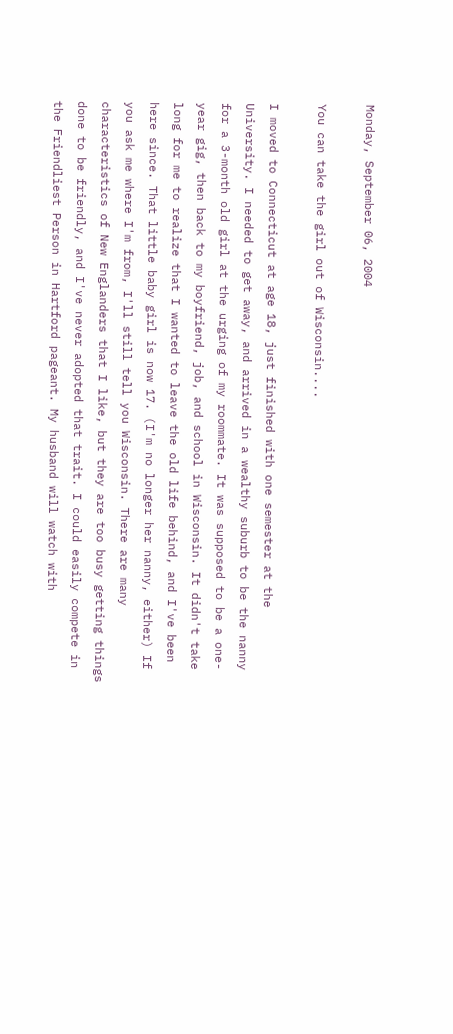Monday, September 06, 2004

You can take the girl out of Wisconsin....

I moved to Connecticut at age 18, just finished with one semester at the University. I needed to get away, and arrived in a wealthy suburb to be the nanny for a 3-month old girl at the urging of my roommate. It was supposed to be a one-year gig, then back to my boyfriend, job, and school in Wisconsin. It didn't take long for me to realize that I wanted to leave the old life behind, and I've been here since. That little baby girl is now 17. (I'm no longer her nanny, either) If you ask me where I'm from, I'll still tell you Wisconsin. There are many characteristics of New Englanders that I like, but they are too busy getting things done to be friendly, and I've never adopted that trait. I could easily compete in the Friendliest Person in Hartford pageant. My husband will watch with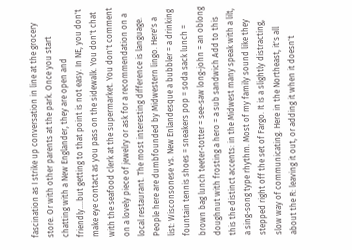fascination as I strike up conversation in line at the grocery store. Or with other parents at the park. Once you start chatting with a New Englander, they are open and friendly....but getting to that point is not easy. In NE, you don't make eye contact as you pass on the sidewalk. You don't chat with the seafood clerk at the supermarket. You don't comment on a lovely piece of jewelry or ask for a recommendation on a local restaurant. The most interesting difference is language. People here are dumbfounded by Midwestern lingo. Here's a list: Wisconsonese vs. New Enlandesque a bubbler = a drinking fountain tennis shoes = sneakers pop = soda sack lunch = brown bag lunch teeter-totter = see-saw long-john = an oblong doughnut with frosting a hero = a sub sandwich Add to this this the distinct accents: in the Midwest many speak with a lilt, a sing-song type rhythm. Most of my family sound like they stepped right off the set of Fargo. It is a slightly distracting, slow way of communicating. Here in the Northeast, it's all about the R: leaving it out, or adding it when it doesn't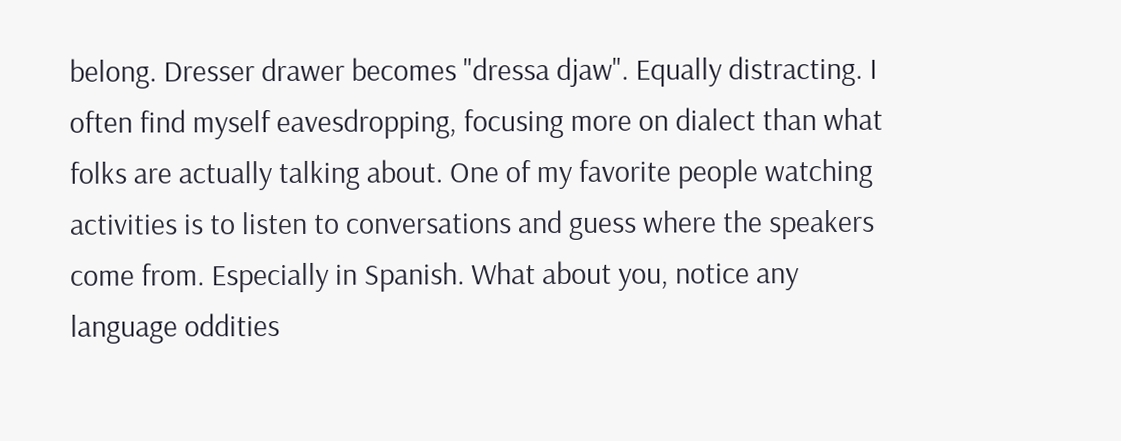belong. Dresser drawer becomes "dressa djaw". Equally distracting. I often find myself eavesdropping, focusing more on dialect than what folks are actually talking about. One of my favorite people watching activities is to listen to conversations and guess where the speakers come from. Especially in Spanish. What about you, notice any language oddities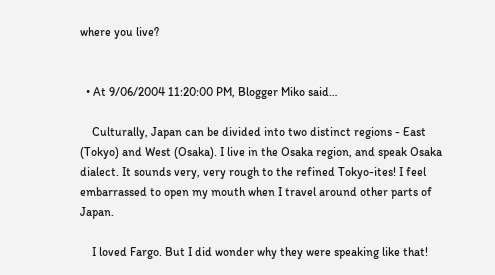where you live?


  • At 9/06/2004 11:20:00 PM, Blogger Miko said…

    Culturally, Japan can be divided into two distinct regions - East (Tokyo) and West (Osaka). I live in the Osaka region, and speak Osaka dialect. It sounds very, very rough to the refined Tokyo-ites! I feel embarrassed to open my mouth when I travel around other parts of Japan.

    I loved Fargo. But I did wonder why they were speaking like that!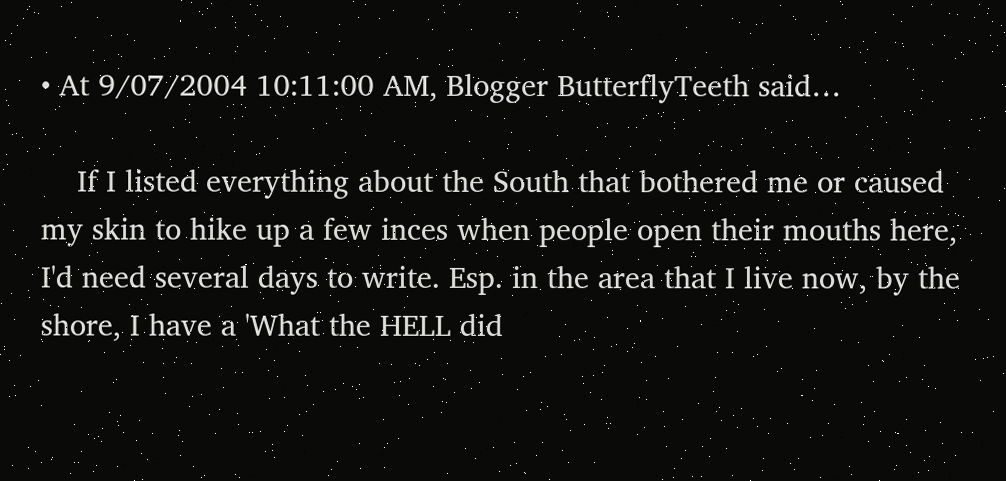• At 9/07/2004 10:11:00 AM, Blogger ButterflyTeeth said…

    If I listed everything about the South that bothered me or caused my skin to hike up a few inces when people open their mouths here, I'd need several days to write. Esp. in the area that I live now, by the shore, I have a 'What the HELL did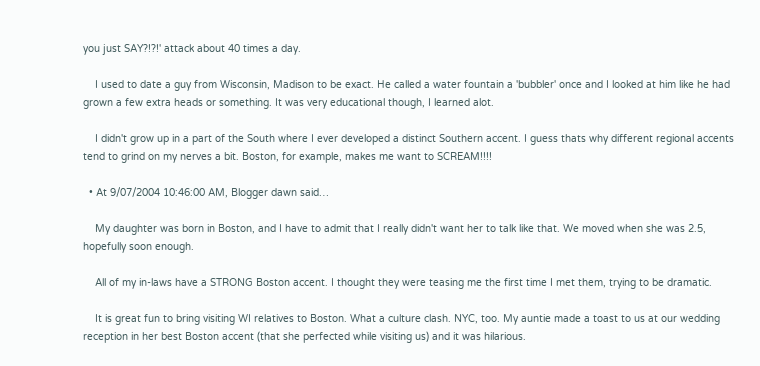you just SAY?!?!' attack about 40 times a day.

    I used to date a guy from Wisconsin, Madison to be exact. He called a water fountain a 'bubbler' once and I looked at him like he had grown a few extra heads or something. It was very educational though, I learned alot.

    I didn't grow up in a part of the South where I ever developed a distinct Southern accent. I guess thats why different regional accents tend to grind on my nerves a bit. Boston, for example, makes me want to SCREAM!!!!

  • At 9/07/2004 10:46:00 AM, Blogger dawn said…

    My daughter was born in Boston, and I have to admit that I really didn't want her to talk like that. We moved when she was 2.5, hopefully soon enough.

    All of my in-laws have a STRONG Boston accent. I thought they were teasing me the first time I met them, trying to be dramatic.

    It is great fun to bring visiting WI relatives to Boston. What a culture clash. NYC, too. My auntie made a toast to us at our wedding reception in her best Boston accent (that she perfected while visiting us) and it was hilarious.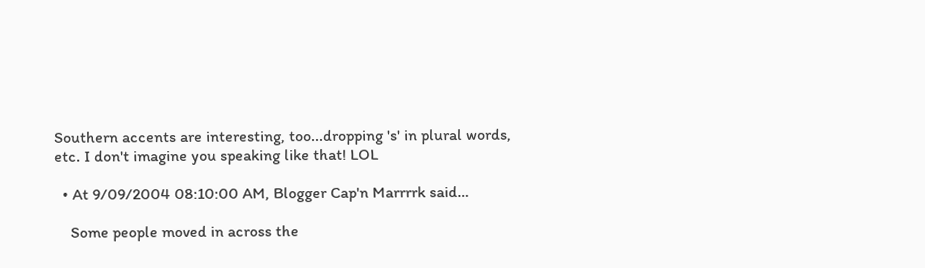Southern accents are interesting, too...dropping 's' in plural words, etc. I don't imagine you speaking like that! LOL

  • At 9/09/2004 08:10:00 AM, Blogger Cap'n Marrrrk said…

    Some people moved in across the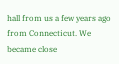hall from us a few years ago from Connecticut. We became close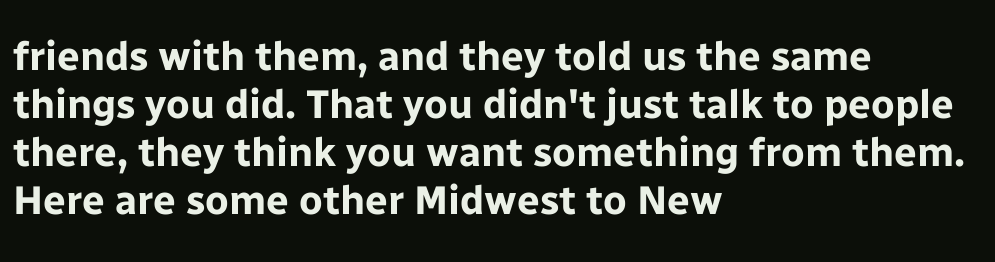friends with them, and they told us the same things you did. That you didn't just talk to people there, they think you want something from them. Here are some other Midwest to New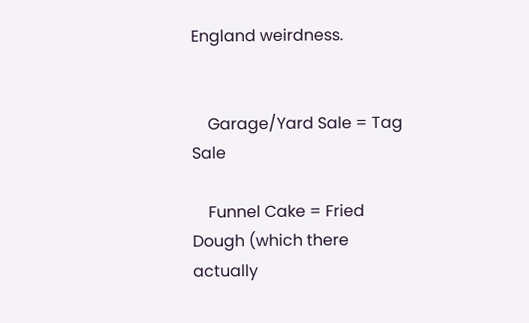England weirdness.


    Garage/Yard Sale = Tag Sale

    Funnel Cake = Fried Dough (which there actually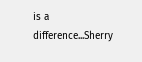is a difference...Sherry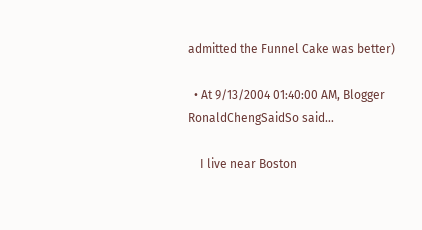admitted the Funnel Cake was better)

  • At 9/13/2004 01:40:00 AM, Blogger RonaldChengSaidSo said…

    I live near Boston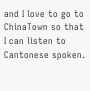and I love to go to ChinaTown so that I can listen to Cantonese spoken.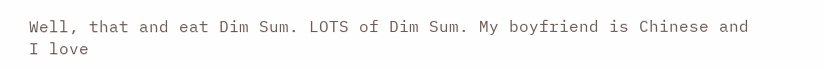Well, that and eat Dim Sum. LOTS of Dim Sum. My boyfriend is Chinese and I love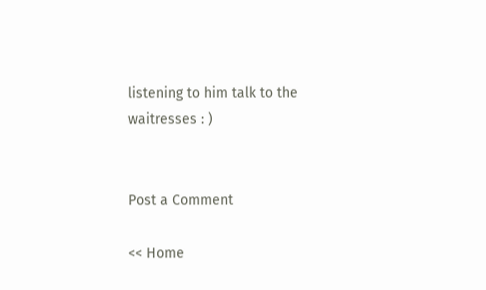listening to him talk to the waitresses : )


Post a Comment

<< Home